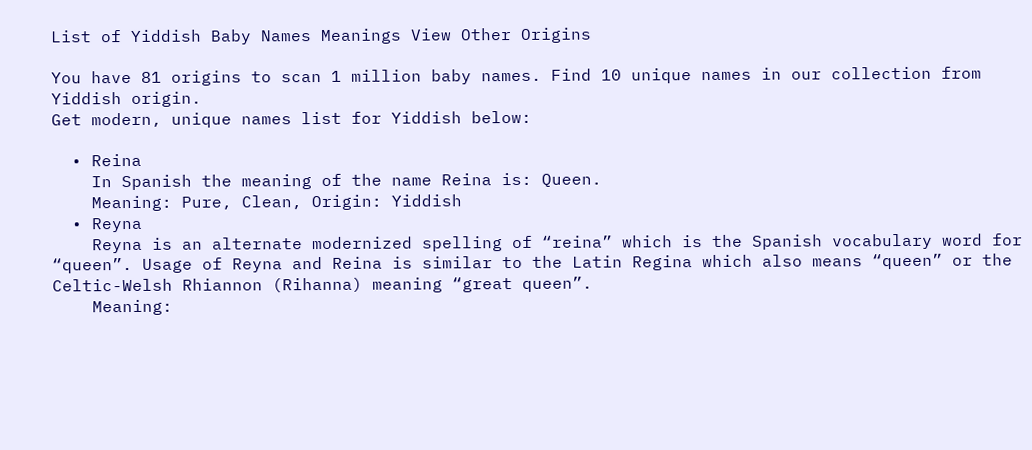List of Yiddish Baby Names Meanings View Other Origins

You have 81 origins to scan 1 million baby names. Find 10 unique names in our collection from Yiddish origin.
Get modern, unique names list for Yiddish below:

  • Reina
    In Spanish the meaning of the name Reina is: Queen.
    Meaning: Pure, Clean, Origin: Yiddish
  • Reyna
    Reyna is an alternate modernized spelling of “reina” which is the Spanish vocabulary word for “queen”. Usage of Reyna and Reina is similar to the Latin Regina which also means “queen” or the Celtic-Welsh Rhiannon (Rihanna) meaning “great queen”.
    Meaning: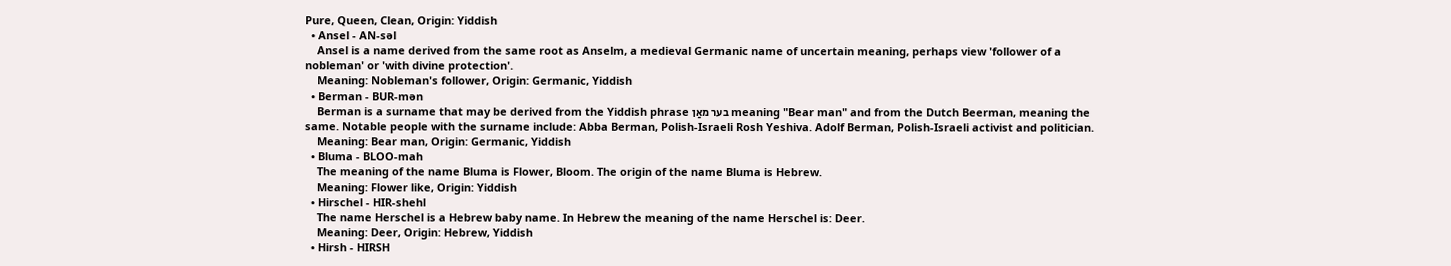Pure, Queen, Clean, Origin: Yiddish
  • Ansel - AN-səl
    Ansel is a name derived from the same root as Anselm, a medieval Germanic name of uncertain meaning, perhaps view 'follower of a nobleman' or 'with divine protection'.
    Meaning: Nobleman's follower, Origin: Germanic, Yiddish
  • Berman - BUR-mən
    Berman is a surname that may be derived from the Yiddish phrase בער מאַן meaning "Bear man" and from the Dutch Beerman, meaning the same. Notable people with the surname include: Abba Berman, Polish-Israeli Rosh Yeshiva. Adolf Berman, Polish-Israeli activist and politician.
    Meaning: Bear man, Origin: Germanic, Yiddish
  • Bluma - BLOO-mah
    The meaning of the name Bluma is Flower, Bloom. The origin of the name Bluma is Hebrew.
    Meaning: Flower like, Origin: Yiddish
  • Hirschel - HIR-shehl
    The name Herschel is a Hebrew baby name. In Hebrew the meaning of the name Herschel is: Deer.
    Meaning: Deer, Origin: Hebrew, Yiddish
  • Hirsh - HIRSH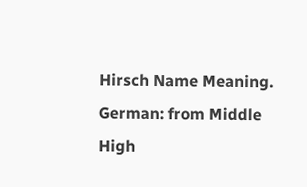Hirsch Name Meaning. German: from Middle High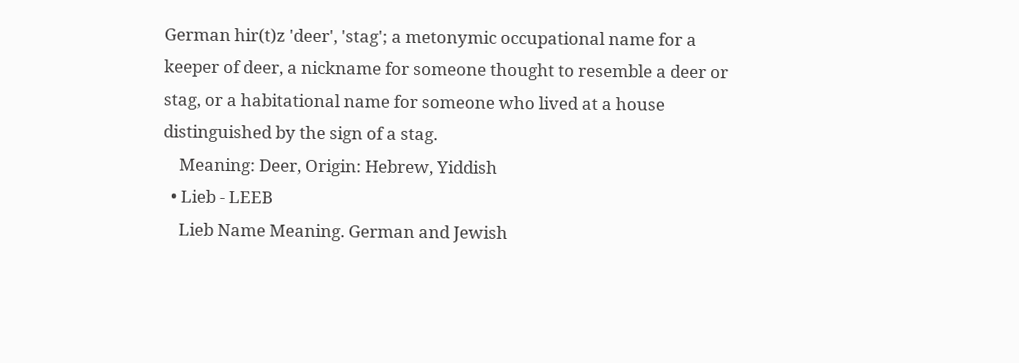German hir(t)z 'deer', 'stag'; a metonymic occupational name for a keeper of deer, a nickname for someone thought to resemble a deer or stag, or a habitational name for someone who lived at a house distinguished by the sign of a stag.
    Meaning: Deer, Origin: Hebrew, Yiddish
  • Lieb - LEEB
    Lieb Name Meaning. German and Jewish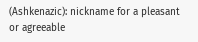(Ashkenazic): nickname for a pleasant or agreeable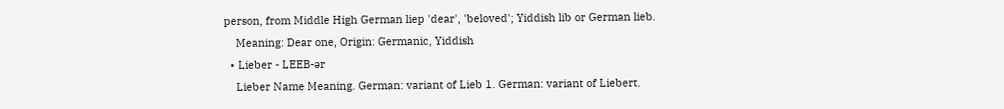person, from Middle High German liep 'dear', 'beloved'; Yiddish lib or German lieb.
    Meaning: Dear one, Origin: Germanic, Yiddish
  • Lieber - LEEB-ər
    Lieber Name Meaning. German: variant of Lieb 1. German: variant of Liebert.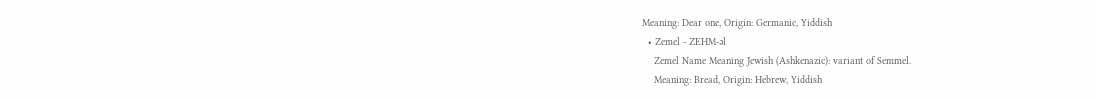Meaning: Dear one, Origin: Germanic, Yiddish
  • Zemel - ZEHM-əl
    Zemel Name Meaning Jewish (Ashkenazic): variant of Semmel.
    Meaning: Bread, Origin: Hebrew, Yiddish